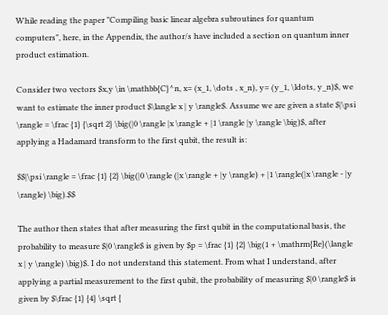While reading the paper "Compiling basic linear algebra subroutines for quantum computers", here, in the Appendix, the author/s have included a section on quantum inner product estimation.

Consider two vectors $x,y \in \mathbb{C}^n, x= (x_1, \dots , x_n), y= (y_1, \ldots, y_n)$, we want to estimate the inner product $\langle x | y \rangle$. Assume we are given a state $|\psi \rangle = \frac {1} {\sqrt 2} \big(|0 \rangle |x \rangle + |1 \rangle |y \rangle \big)$, after applying a Hadamard transform to the first qubit, the result is:

$$|\psi \rangle = \frac {1} {2} \big(|0 \rangle (|x \rangle + |y \rangle) + |1 \rangle(|x \rangle - |y \rangle) \big).$$

The author then states that after measuring the first qubit in the computational basis, the probability to measure $|0 \rangle$ is given by $p = \frac {1} {2} \big(1 + \mathrm{Re}(\langle x | y \rangle) \big)$. I do not understand this statement. From what I understand, after applying a partial measurement to the first qubit, the probability of measuring $|0 \rangle$ is given by $\frac {1} {4} \sqrt {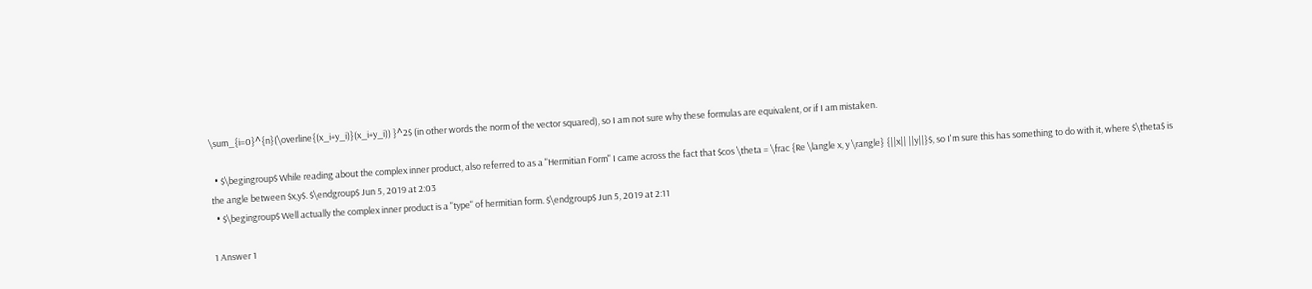\sum_{i=0}^{n}(\overline{(x_i+y_i)}(x_i+y_i)) }^2$ (in other words the norm of the vector squared), so I am not sure why these formulas are equivalent, or if I am mistaken.

  • $\begingroup$ While reading about the complex inner product, also referred to as a "Hermitian Form" I came across the fact that $cos \theta = \frac {Re \langle x, y \rangle} {||x|| ||y||}$, so I'm sure this has something to do with it, where $\theta$ is the angle between $x,y$. $\endgroup$ Jun 5, 2019 at 2:03
  • $\begingroup$ Well actually the complex inner product is a "type" of hermitian form. $\endgroup$ Jun 5, 2019 at 2:11

1 Answer 1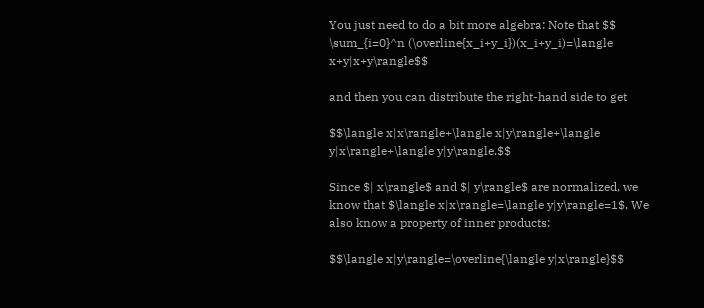You just need to do a bit more algebra: Note that $$ \sum_{i=0}^n (\overline{x_i+y_i})(x_i+y_i)=\langle x+y|x+y\rangle$$

and then you can distribute the right-hand side to get

$$\langle x|x\rangle+\langle x|y\rangle+\langle y|x\rangle+\langle y|y\rangle.$$

Since $| x\rangle$ and $| y\rangle$ are normalized, we know that $\langle x|x\rangle=\langle y|y\rangle=1$. We also know a property of inner products:

$$\langle x|y\rangle=\overline{\langle y|x\rangle}$$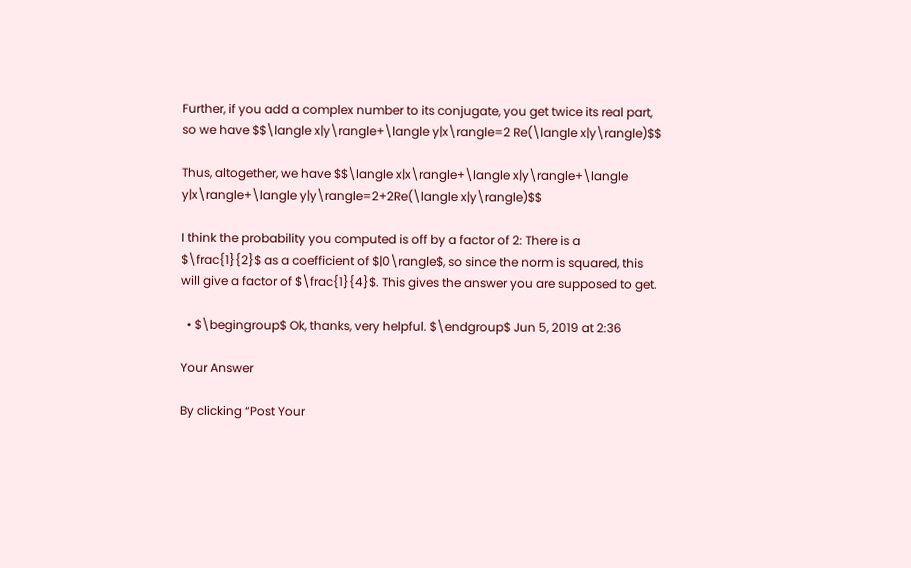Further, if you add a complex number to its conjugate, you get twice its real part, so we have $$\langle x|y\rangle+\langle y|x\rangle=2 Re(\langle x|y\rangle)$$

Thus, altogether, we have $$\langle x|x\rangle+\langle x|y\rangle+\langle y|x\rangle+\langle y|y\rangle=2+2Re(\langle x|y\rangle)$$

I think the probability you computed is off by a factor of 2: There is a $\frac{1}{2}$ as a coefficient of $|0\rangle$, so since the norm is squared, this will give a factor of $\frac{1}{4}$. This gives the answer you are supposed to get.

  • $\begingroup$ Ok, thanks, very helpful. $\endgroup$ Jun 5, 2019 at 2:36

Your Answer

By clicking “Post Your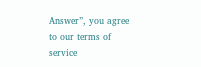Answer”, you agree to our terms of service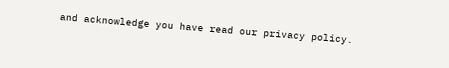and acknowledge you have read our privacy policy.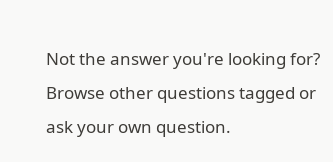Not the answer you're looking for? Browse other questions tagged or ask your own question.